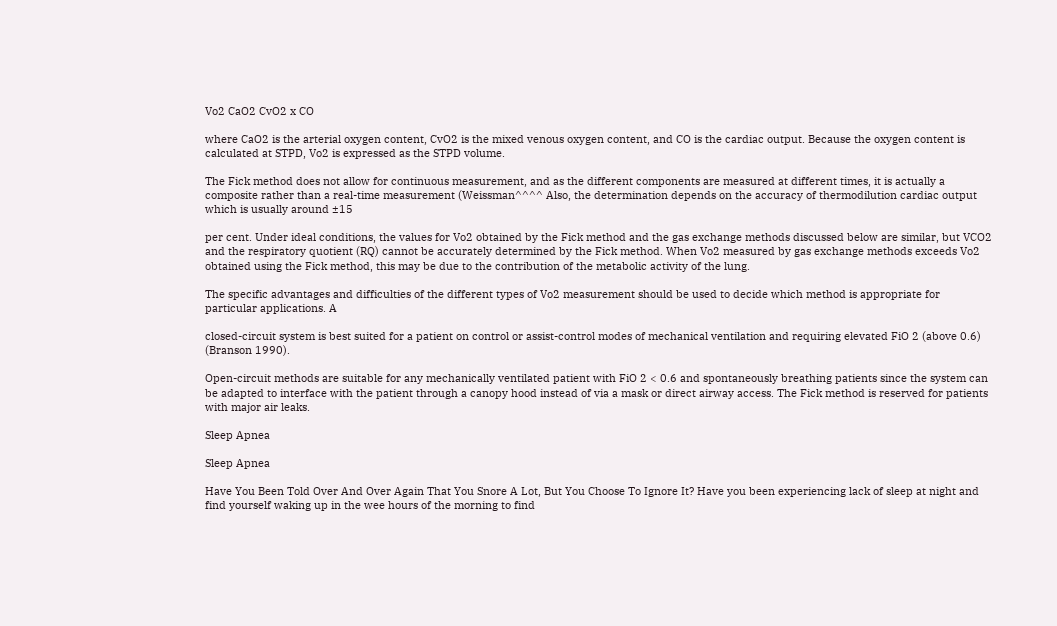Vo2 CaO2 CvO2 x CO

where CaO2 is the arterial oxygen content, CvO2 is the mixed venous oxygen content, and CO is the cardiac output. Because the oxygen content is calculated at STPD, Vo2 is expressed as the STPD volume.

The Fick method does not allow for continuous measurement, and as the different components are measured at different times, it is actually a composite rather than a real-time measurement (Weissman^^^^ Also, the determination depends on the accuracy of thermodilution cardiac output which is usually around ±15

per cent. Under ideal conditions, the values for Vo2 obtained by the Fick method and the gas exchange methods discussed below are similar, but VCO2 and the respiratory quotient (RQ) cannot be accurately determined by the Fick method. When Vo2 measured by gas exchange methods exceeds Vo2 obtained using the Fick method, this may be due to the contribution of the metabolic activity of the lung.

The specific advantages and difficulties of the different types of Vo2 measurement should be used to decide which method is appropriate for particular applications. A

closed-circuit system is best suited for a patient on control or assist-control modes of mechanical ventilation and requiring elevated FiO 2 (above 0.6) (Branson 1990).

Open-circuit methods are suitable for any mechanically ventilated patient with FiO 2 < 0.6 and spontaneously breathing patients since the system can be adapted to interface with the patient through a canopy hood instead of via a mask or direct airway access. The Fick method is reserved for patients with major air leaks.

Sleep Apnea

Sleep Apnea

Have You Been Told Over And Over Again That You Snore A Lot, But You Choose To Ignore It? Have you been experiencing lack of sleep at night and find yourself waking up in the wee hours of the morning to find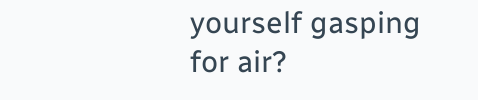yourself gasping for air?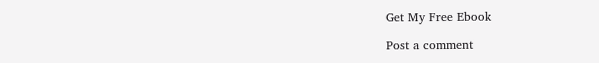Get My Free Ebook

Post a comment